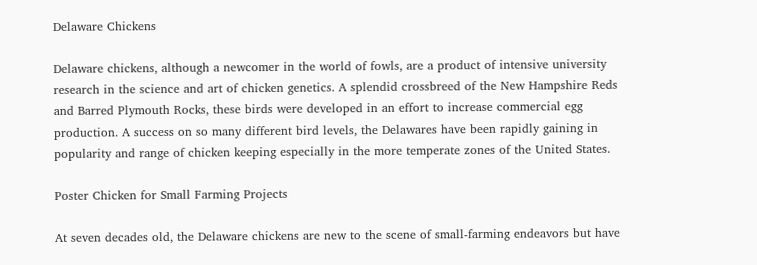Delaware Chickens

Delaware chickens, although a newcomer in the world of fowls, are a product of intensive university research in the science and art of chicken genetics. A splendid crossbreed of the New Hampshire Reds and Barred Plymouth Rocks, these birds were developed in an effort to increase commercial egg production. A success on so many different bird levels, the Delawares have been rapidly gaining in popularity and range of chicken keeping especially in the more temperate zones of the United States.

Poster Chicken for Small Farming Projects

At seven decades old, the Delaware chickens are new to the scene of small-farming endeavors but have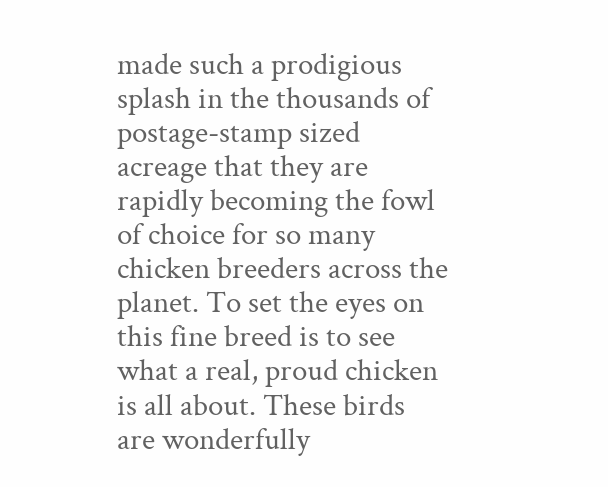made such a prodigious splash in the thousands of postage-stamp sized acreage that they are rapidly becoming the fowl of choice for so many chicken breeders across the planet. To set the eyes on this fine breed is to see what a real, proud chicken is all about. These birds are wonderfully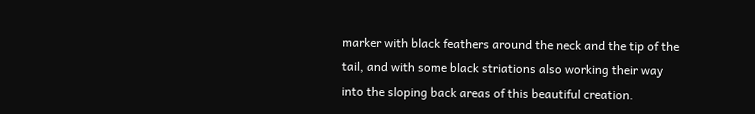marker with black feathers around the neck and the tip of the tail, and with some black striations also working their way into the sloping back areas of this beautiful creation.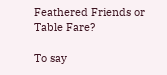Feathered Friends or Table Fare?

To say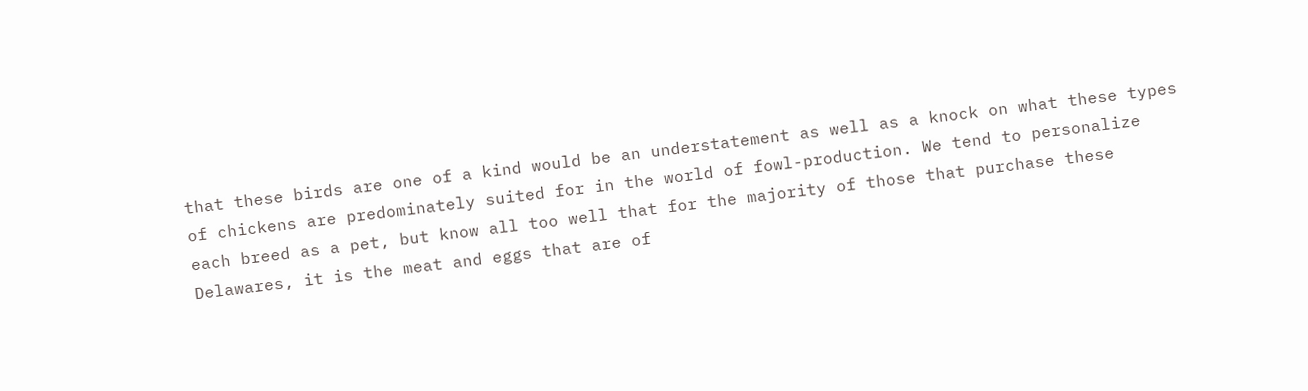that these birds are one of a kind would be an understatement as well as a knock on what these types of chickens are predominately suited for in the world of fowl-production. We tend to personalize each breed as a pet, but know all too well that for the majority of those that purchase these Delawares, it is the meat and eggs that are of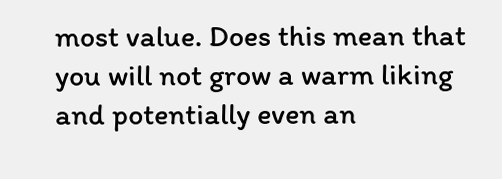most value. Does this mean that you will not grow a warm liking and potentially even an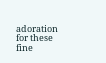adoration for these fine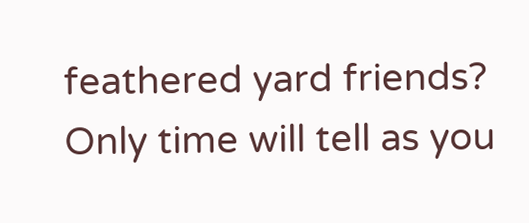feathered yard friends? Only time will tell as you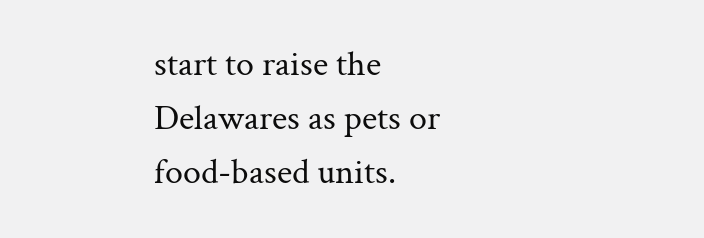start to raise the Delawares as pets or food-based units.